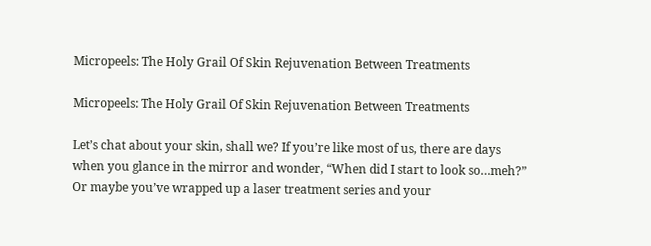Micropeels: The Holy Grail Of Skin Rejuvenation Between Treatments

Micropeels: The Holy Grail Of Skin Rejuvenation Between Treatments

Let’s chat about your skin, shall we? If you’re like most of us, there are days when you glance in the mirror and wonder, “When did I start to look so…meh?” Or maybe you’ve wrapped up a laser treatment series and your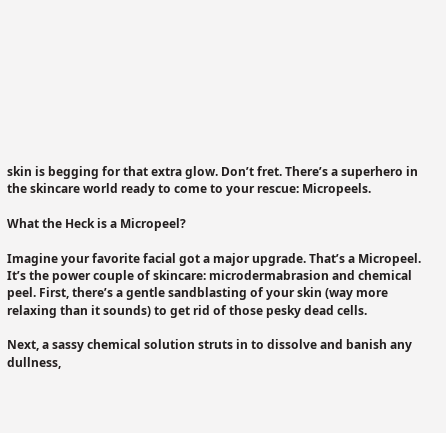skin is begging for that extra glow. Don’t fret. There’s a superhero in the skincare world ready to come to your rescue: Micropeels.

What the Heck is a Micropeel?

Imagine your favorite facial got a major upgrade. That’s a Micropeel. It’s the power couple of skincare: microdermabrasion and chemical peel. First, there’s a gentle sandblasting of your skin (way more relaxing than it sounds) to get rid of those pesky dead cells.

Next, a sassy chemical solution struts in to dissolve and banish any dullness,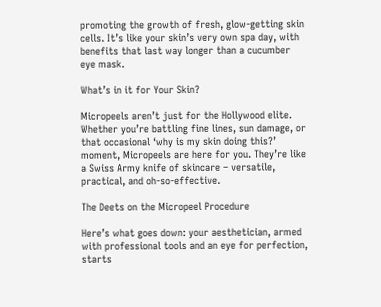promoting the growth of fresh, glow-getting skin cells. It’s like your skin’s very own spa day, with benefits that last way longer than a cucumber eye mask.

What’s in it for Your Skin?

Micropeels aren’t just for the Hollywood elite. Whether you’re battling fine lines, sun damage, or that occasional ‘why is my skin doing this?’ moment, Micropeels are here for you. They’re like a Swiss Army knife of skincare – versatile, practical, and oh-so-effective.

The Deets on the Micropeel Procedure

Here’s what goes down: your aesthetician, armed with professional tools and an eye for perfection, starts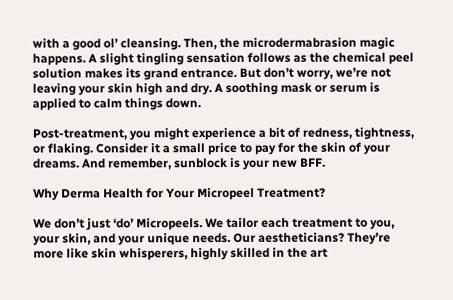with a good ol’ cleansing. Then, the microdermabrasion magic happens. A slight tingling sensation follows as the chemical peel solution makes its grand entrance. But don’t worry, we’re not leaving your skin high and dry. A soothing mask or serum is applied to calm things down.

Post-treatment, you might experience a bit of redness, tightness, or flaking. Consider it a small price to pay for the skin of your dreams. And remember, sunblock is your new BFF.

Why Derma Health for Your Micropeel Treatment?

We don’t just ‘do’ Micropeels. We tailor each treatment to you, your skin, and your unique needs. Our aestheticians? They’re more like skin whisperers, highly skilled in the art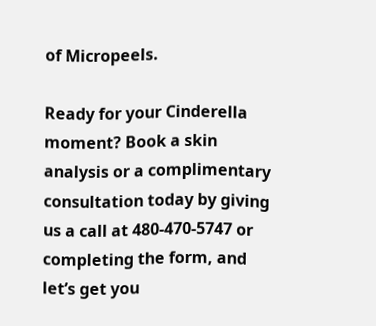of Micropeels.

Ready for your Cinderella moment? Book a skin analysis or a complimentary consultation today by giving us a call at 480-470-5747 or completing the form, and let’s get you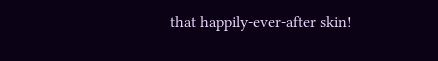that happily-ever-after skin!